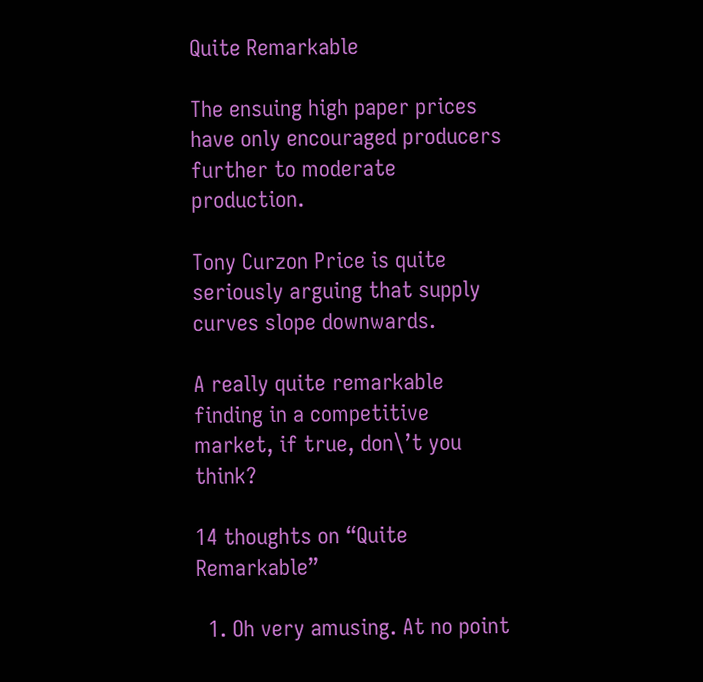Quite Remarkable

The ensuing high paper prices have only encouraged producers further to moderate production.

Tony Curzon Price is quite seriously arguing that supply curves slope downwards.

A really quite remarkable finding in a competitive market, if true, don\’t you think?

14 thoughts on “Quite Remarkable”

  1. Oh very amusing. At no point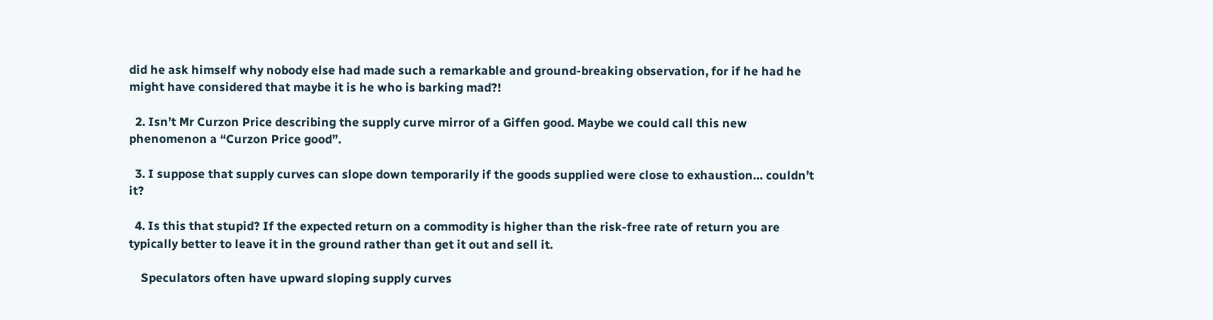did he ask himself why nobody else had made such a remarkable and ground-breaking observation, for if he had he might have considered that maybe it is he who is barking mad?!

  2. Isn’t Mr Curzon Price describing the supply curve mirror of a Giffen good. Maybe we could call this new phenomenon a “Curzon Price good”.

  3. I suppose that supply curves can slope down temporarily if the goods supplied were close to exhaustion… couldn’t it?

  4. Is this that stupid? If the expected return on a commodity is higher than the risk-free rate of return you are typically better to leave it in the ground rather than get it out and sell it.

    Speculators often have upward sloping supply curves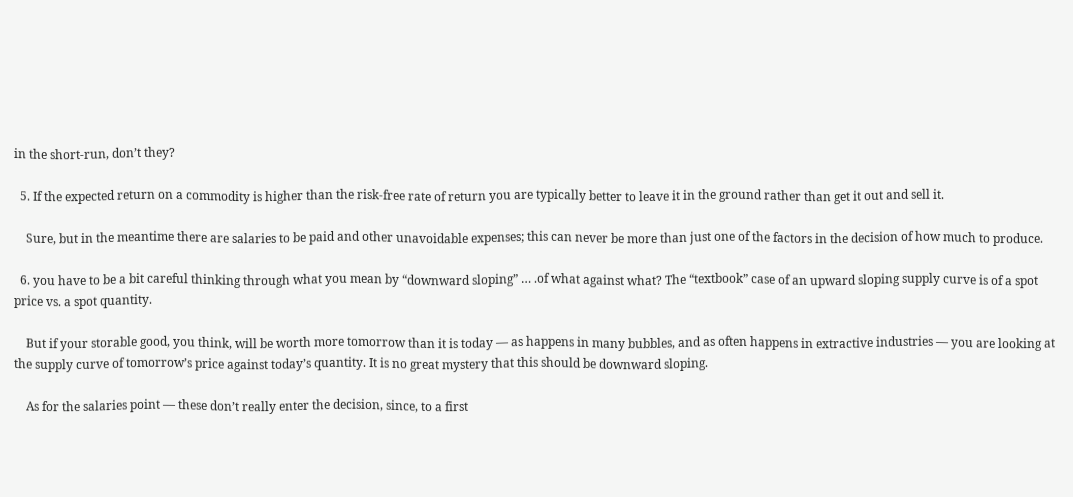in the short-run, don’t they?

  5. If the expected return on a commodity is higher than the risk-free rate of return you are typically better to leave it in the ground rather than get it out and sell it.

    Sure, but in the meantime there are salaries to be paid and other unavoidable expenses; this can never be more than just one of the factors in the decision of how much to produce.

  6. you have to be a bit careful thinking through what you mean by “downward sloping” … .of what against what? The “textbook” case of an upward sloping supply curve is of a spot price vs. a spot quantity.

    But if your storable good, you think, will be worth more tomorrow than it is today — as happens in many bubbles, and as often happens in extractive industries — you are looking at the supply curve of tomorrow’s price against today’s quantity. It is no great mystery that this should be downward sloping.

    As for the salaries point — these don’t really enter the decision, since, to a first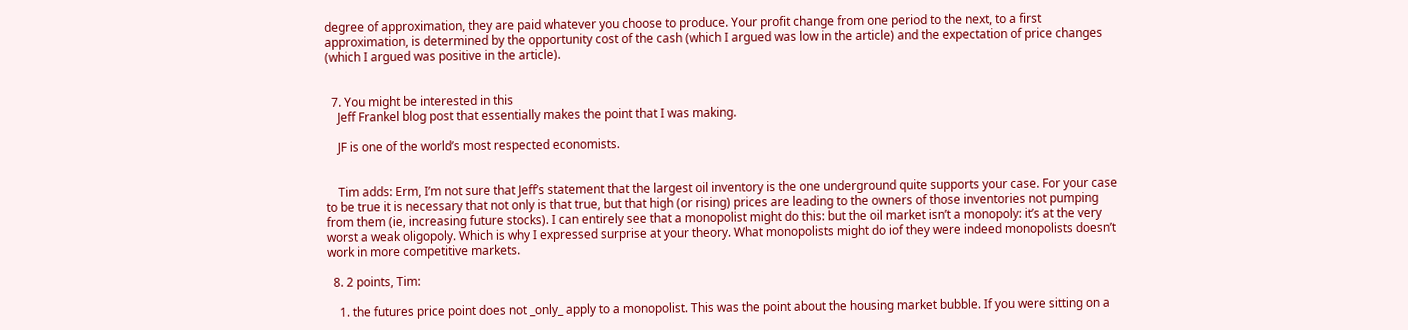degree of approximation, they are paid whatever you choose to produce. Your profit change from one period to the next, to a first approximation, is determined by the opportunity cost of the cash (which I argued was low in the article) and the expectation of price changes (which I argued was positive in the article).


  7. You might be interested in this
    Jeff Frankel blog post that essentially makes the point that I was making.

    JF is one of the world’s most respected economists.


    Tim adds: Erm, I’m not sure that Jeff’s statement that the largest oil inventory is the one underground quite supports your case. For your case to be true it is necessary that not only is that true, but that high (or rising) prices are leading to the owners of those inventories not pumping from them (ie, increasing future stocks). I can entirely see that a monopolist might do this: but the oil market isn’t a monopoly: it’s at the very worst a weak oligopoly. Which is why I expressed surprise at your theory. What monopolists might do iof they were indeed monopolists doesn’t work in more competitive markets.

  8. 2 points, Tim:

    1. the futures price point does not _only_ apply to a monopolist. This was the point about the housing market bubble. If you were sitting on a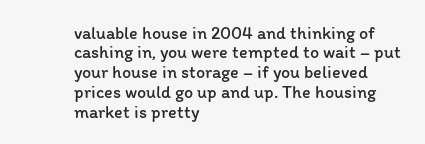valuable house in 2004 and thinking of cashing in, you were tempted to wait – put your house in storage – if you believed prices would go up and up. The housing market is pretty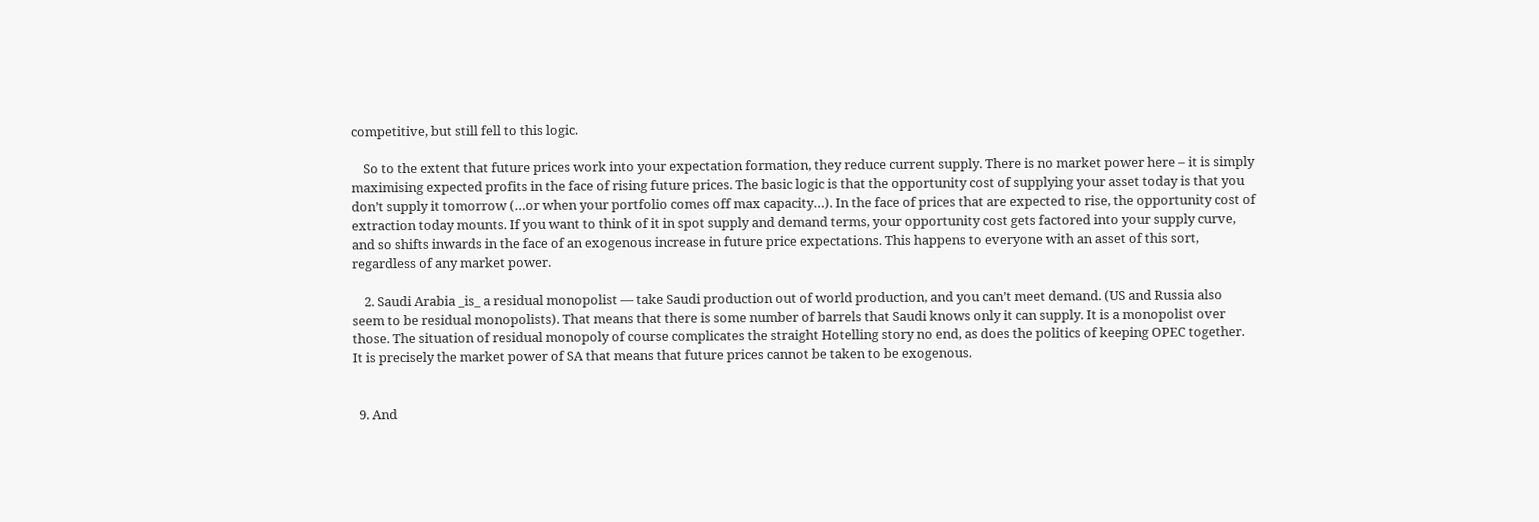competitive, but still fell to this logic.

    So to the extent that future prices work into your expectation formation, they reduce current supply. There is no market power here – it is simply maximising expected profits in the face of rising future prices. The basic logic is that the opportunity cost of supplying your asset today is that you don’t supply it tomorrow (…or when your portfolio comes off max capacity…). In the face of prices that are expected to rise, the opportunity cost of extraction today mounts. If you want to think of it in spot supply and demand terms, your opportunity cost gets factored into your supply curve, and so shifts inwards in the face of an exogenous increase in future price expectations. This happens to everyone with an asset of this sort, regardless of any market power.

    2. Saudi Arabia _is_ a residual monopolist — take Saudi production out of world production, and you can’t meet demand. (US and Russia also seem to be residual monopolists). That means that there is some number of barrels that Saudi knows only it can supply. It is a monopolist over those. The situation of residual monopoly of course complicates the straight Hotelling story no end, as does the politics of keeping OPEC together. It is precisely the market power of SA that means that future prices cannot be taken to be exogenous.


  9. And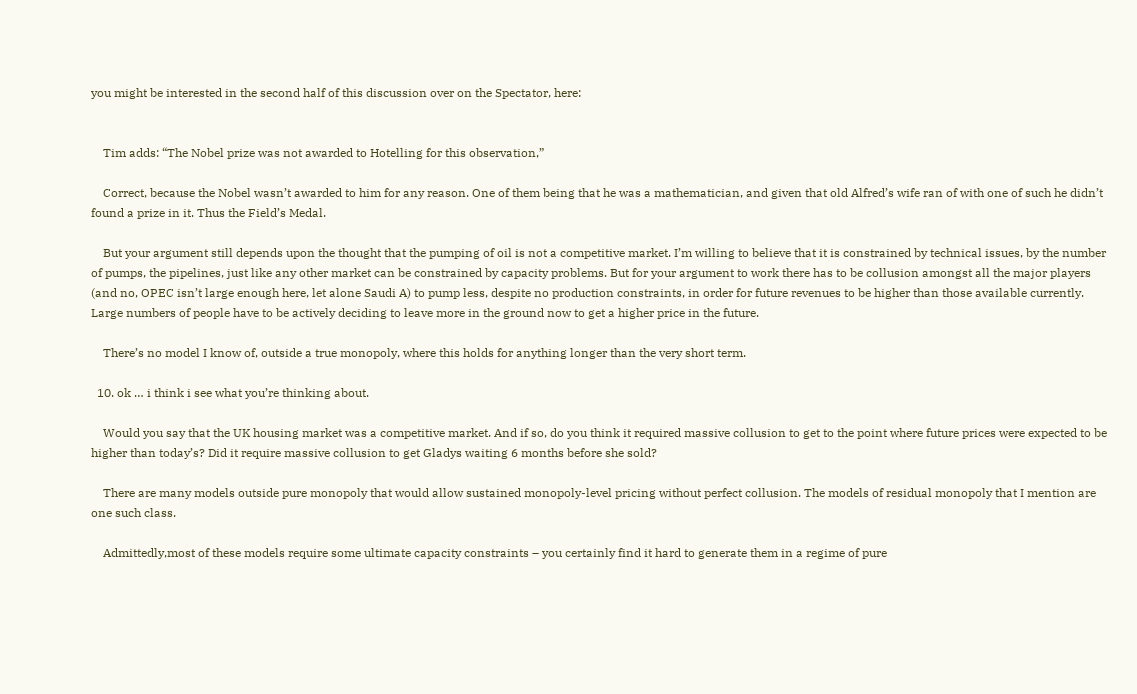you might be interested in the second half of this discussion over on the Spectator, here:


    Tim adds: “The Nobel prize was not awarded to Hotelling for this observation,”

    Correct, because the Nobel wasn’t awarded to him for any reason. One of them being that he was a mathematician, and given that old Alfred’s wife ran of with one of such he didn’t found a prize in it. Thus the Field’s Medal.

    But your argument still depends upon the thought that the pumping of oil is not a competitive market. I’m willing to believe that it is constrained by technical issues, by the number of pumps, the pipelines, just like any other market can be constrained by capacity problems. But for your argument to work there has to be collusion amongst all the major players (and no, OPEC isn’t large enough here, let alone Saudi A) to pump less, despite no production constraints, in order for future revenues to be higher than those available currently. Large numbers of people have to be actively deciding to leave more in the ground now to get a higher price in the future.

    There’s no model I know of, outside a true monopoly, where this holds for anything longer than the very short term.

  10. ok … i think i see what you’re thinking about.

    Would you say that the UK housing market was a competitive market. And if so, do you think it required massive collusion to get to the point where future prices were expected to be higher than today’s? Did it require massive collusion to get Gladys waiting 6 months before she sold?

    There are many models outside pure monopoly that would allow sustained monopoly-level pricing without perfect collusion. The models of residual monopoly that I mention are one such class.

    Admittedly,most of these models require some ultimate capacity constraints – you certainly find it hard to generate them in a regime of pure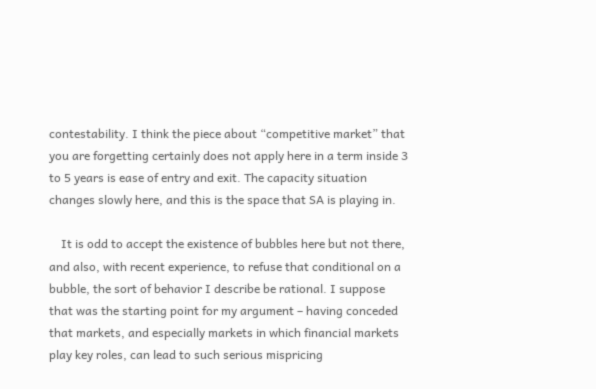contestability. I think the piece about “competitive market” that you are forgetting certainly does not apply here in a term inside 3 to 5 years is ease of entry and exit. The capacity situation changes slowly here, and this is the space that SA is playing in.

    It is odd to accept the existence of bubbles here but not there, and also, with recent experience, to refuse that conditional on a bubble, the sort of behavior I describe be rational. I suppose that was the starting point for my argument – having conceded that markets, and especially markets in which financial markets play key roles, can lead to such serious mispricing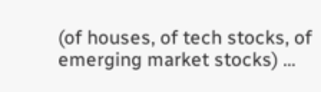(of houses, of tech stocks, of emerging market stocks) …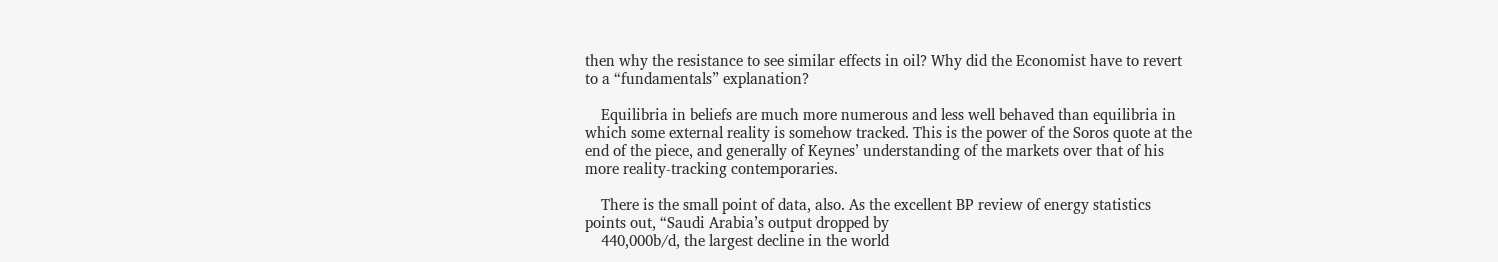then why the resistance to see similar effects in oil? Why did the Economist have to revert to a “fundamentals” explanation?

    Equilibria in beliefs are much more numerous and less well behaved than equilibria in which some external reality is somehow tracked. This is the power of the Soros quote at the end of the piece, and generally of Keynes’ understanding of the markets over that of his more reality-tracking contemporaries.

    There is the small point of data, also. As the excellent BP review of energy statistics points out, “Saudi Arabia’s output dropped by
    440,000b/d, the largest decline in the world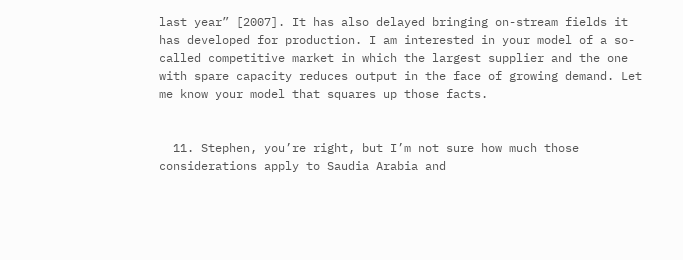last year” [2007]. It has also delayed bringing on-stream fields it has developed for production. I am interested in your model of a so-called competitive market in which the largest supplier and the one with spare capacity reduces output in the face of growing demand. Let me know your model that squares up those facts.


  11. Stephen, you’re right, but I’m not sure how much those considerations apply to Saudia Arabia and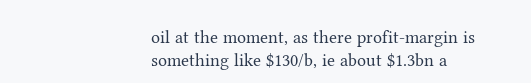oil at the moment, as there profit-margin is something like $130/b, ie about $1.3bn a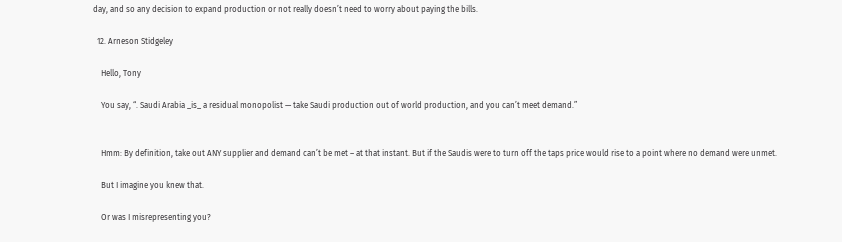day, and so any decision to expand production or not really doesn’t need to worry about paying the bills.

  12. Arneson Stidgeley

    Hello, Tony

    You say, “. Saudi Arabia _is_ a residual monopolist — take Saudi production out of world production, and you can’t meet demand.”


    Hmm: By definition, take out ANY supplier and demand can’t be met – at that instant. But if the Saudis were to turn off the taps price would rise to a point where no demand were unmet.

    But I imagine you knew that.

    Or was I misrepresenting you?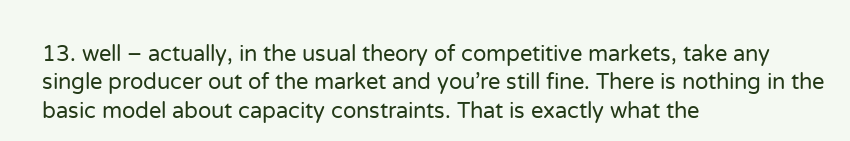13. well – actually, in the usual theory of competitive markets, take any single producer out of the market and you’re still fine. There is nothing in the basic model about capacity constraints. That is exactly what the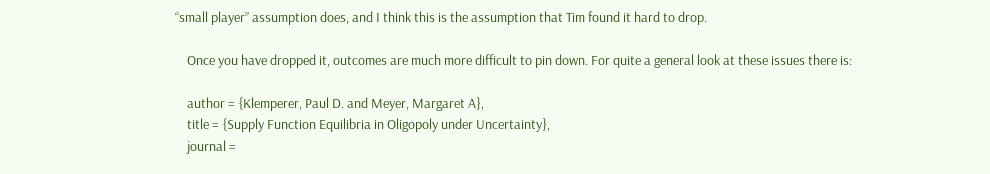“small player” assumption does, and I think this is the assumption that Tim found it hard to drop.

    Once you have dropped it, outcomes are much more difficult to pin down. For quite a general look at these issues there is:

    author = {Klemperer, Paul D. and Meyer, Margaret A},
    title = {Supply Function Equilibria in Oligopoly under Uncertainty},
    journal =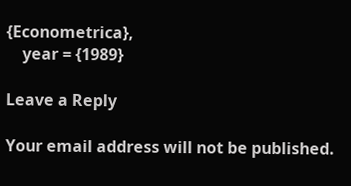{Econometrica},
    year = {1989}

Leave a Reply

Your email address will not be published.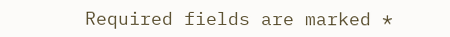Required fields are marked *